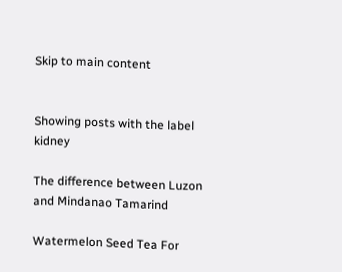Skip to main content


Showing posts with the label kidney

The difference between Luzon and Mindanao Tamarind

Watermelon Seed Tea For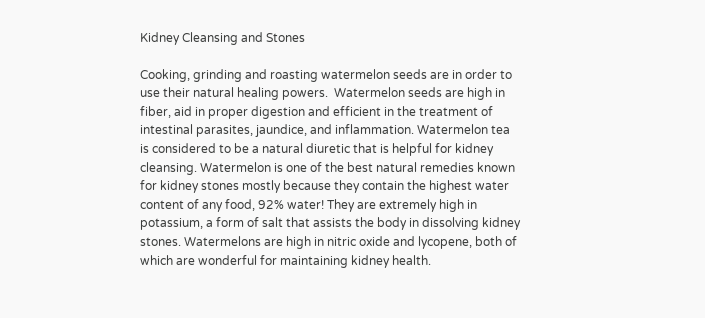Kidney Cleansing and Stones

Cooking, grinding and roasting watermelon seeds are in order to use their natural healing powers.  Watermelon seeds are high in fiber, aid in proper digestion and efficient in the treatment of intestinal parasites, jaundice, and inflammation. Watermelon tea is considered to be a natural diuretic that is helpful for kidney cleansing. Watermelon is one of the best natural remedies known for kidney stones mostly because they contain the highest water content of any food, 92% water! They are extremely high in potassium, a form of salt that assists the body in dissolving kidney stones. Watermelons are high in nitric oxide and lycopene, both of which are wonderful for maintaining kidney health.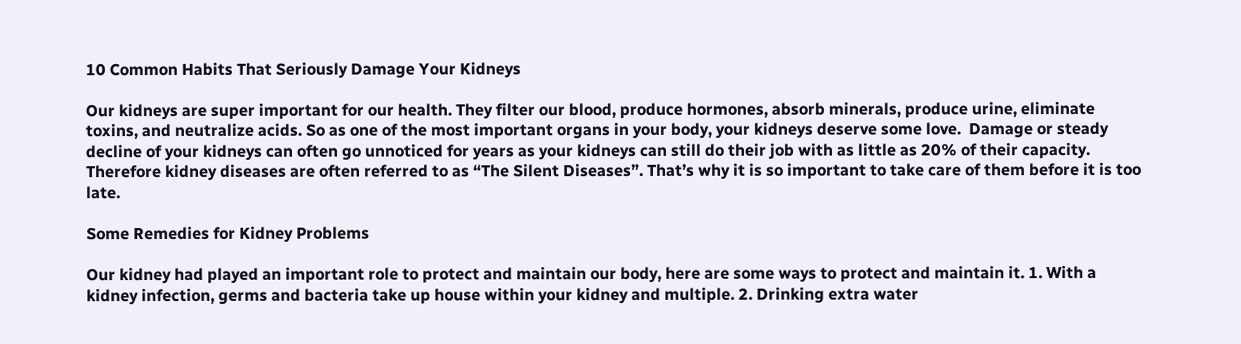10 Common Habits That Seriously Damage Your Kidneys

Our kidneys are super important for our health. They filter our blood, produce hormones, absorb minerals, produce urine, eliminate toxins, and neutralize acids. So as one of the most important organs in your body, your kidneys deserve some love.  Damage or steady decline of your kidneys can often go unnoticed for years as your kidneys can still do their job with as little as 20% of their capacity. Therefore kidney diseases are often referred to as “The Silent Diseases”. That’s why it is so important to take care of them before it is too late.

Some Remedies for Kidney Problems

Our kidney had played an important role to protect and maintain our body, here are some ways to protect and maintain it. 1. With a kidney infection, germs and bacteria take up house within your kidney and multiple. 2. Drinking extra water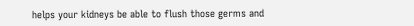helps your kidneys be able to flush those germs and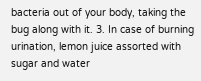bacteria out of your body, taking the bug along with it. 3. In case of burning urination, lemon juice assorted with sugar and water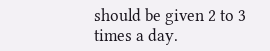should be given 2 to 3 times a day.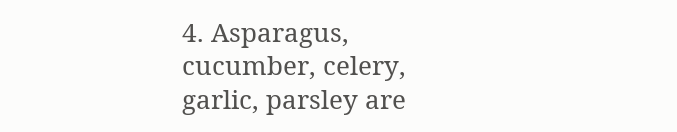4. Asparagus, cucumber, celery, garlic, parsley are